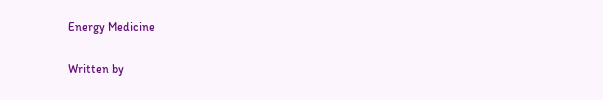Energy Medicine

Written by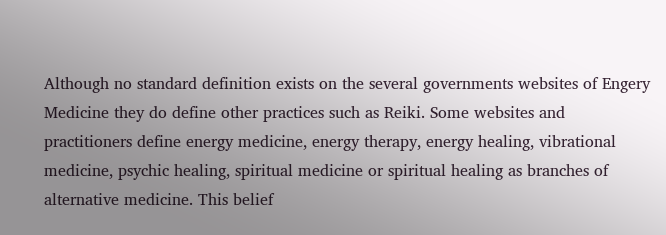Although no standard definition exists on the several governments websites of Engery Medicine they do define other practices such as Reiki. Some websites and practitioners define energy medicine, energy therapy, energy healing, vibrational medicine, psychic healing, spiritual medicine or spiritual healing as branches of alternative medicine. This belief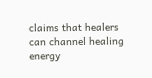claims that healers can channel healing energy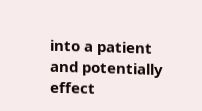into a patient and potentially effect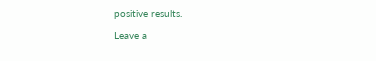positive results.

Leave a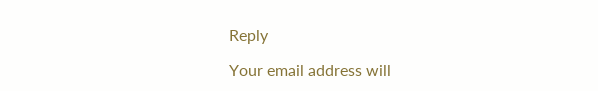Reply

Your email address will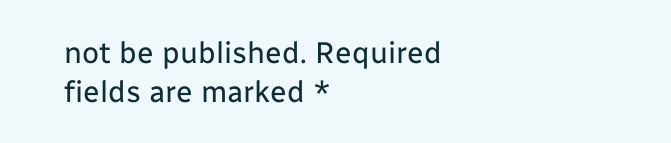not be published. Required fields are marked *